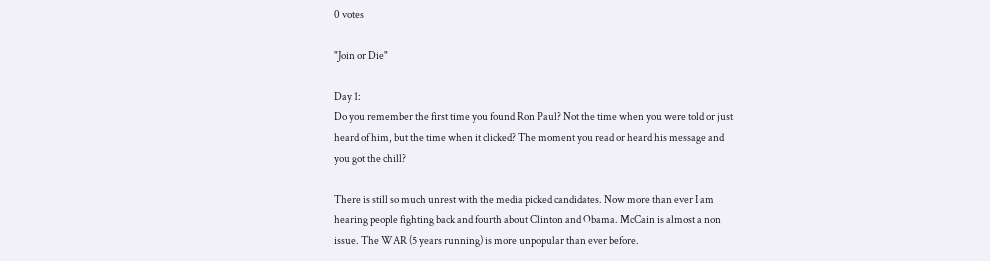0 votes

"Join or Die"

Day 1:
Do you remember the first time you found Ron Paul? Not the time when you were told or just heard of him, but the time when it clicked? The moment you read or heard his message and you got the chill?

There is still so much unrest with the media picked candidates. Now more than ever I am hearing people fighting back and fourth about Clinton and Obama. McCain is almost a non issue. The WAR (5 years running) is more unpopular than ever before.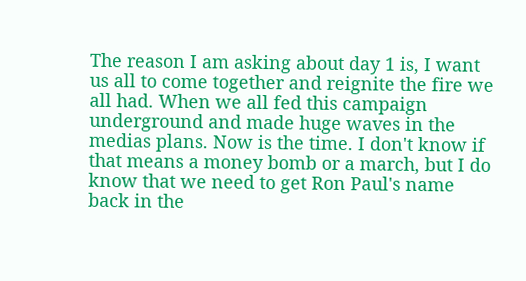The reason I am asking about day 1 is, I want us all to come together and reignite the fire we all had. When we all fed this campaign underground and made huge waves in the medias plans. Now is the time. I don't know if that means a money bomb or a march, but I do know that we need to get Ron Paul's name back in the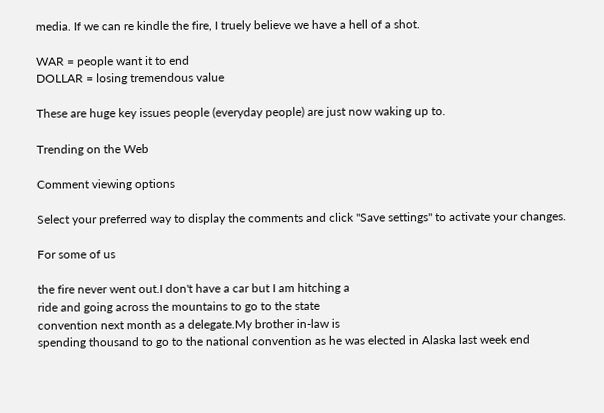media. If we can re kindle the fire, I truely believe we have a hell of a shot.

WAR = people want it to end
DOLLAR = losing tremendous value

These are huge key issues people (everyday people) are just now waking up to.

Trending on the Web

Comment viewing options

Select your preferred way to display the comments and click "Save settings" to activate your changes.

For some of us

the fire never went out.I don't have a car but I am hitching a
ride and going across the mountains to go to the state
convention next month as a delegate.My brother in-law is
spending thousand to go to the national convention as he was elected in Alaska last week end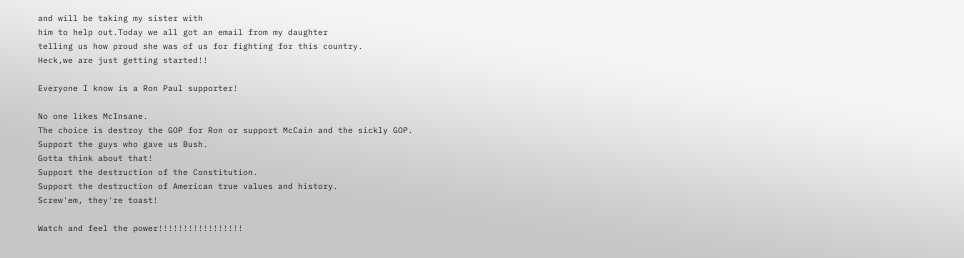and will be taking my sister with
him to help out.Today we all got an email from my daughter
telling us how proud she was of us for fighting for this country.
Heck,we are just getting started!!

Everyone I know is a Ron Paul supporter!

No one likes McInsane.
The choice is destroy the GOP for Ron or support McCain and the sickly GOP.
Support the guys who gave us Bush.
Gotta think about that!
Support the destruction of the Constitution.
Support the destruction of American true values and history.
Screw'em, they're toast!

Watch and feel the power!!!!!!!!!!!!!!!!!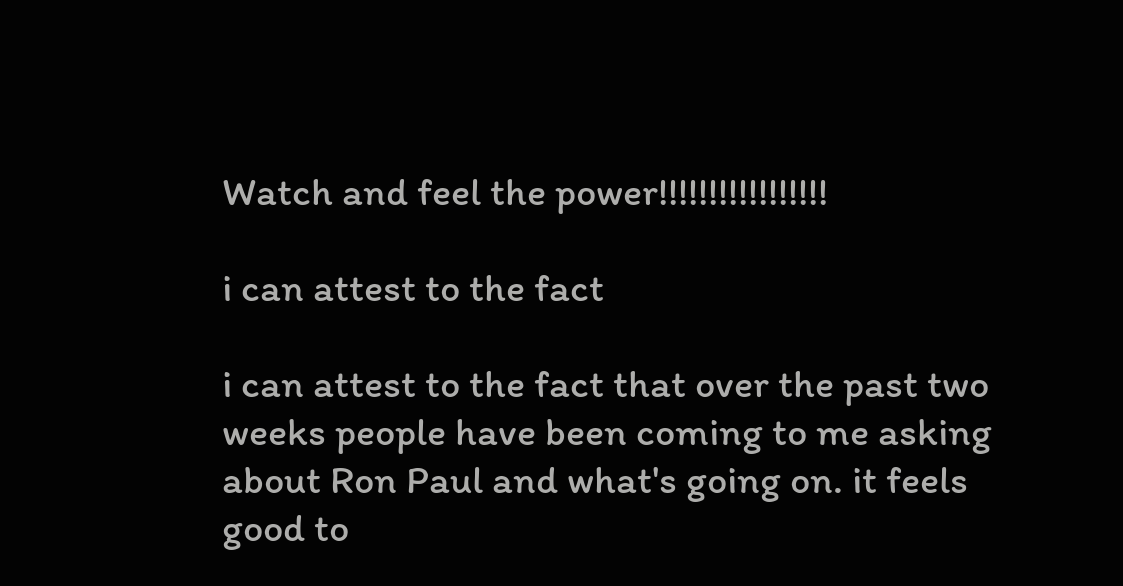Watch and feel the power!!!!!!!!!!!!!!!!!

i can attest to the fact

i can attest to the fact that over the past two weeks people have been coming to me asking about Ron Paul and what's going on. it feels good to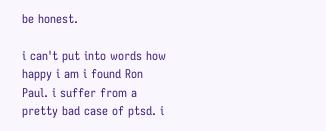be honest.

i can't put into words how happy i am i found Ron Paul. i suffer from a pretty bad case of ptsd. i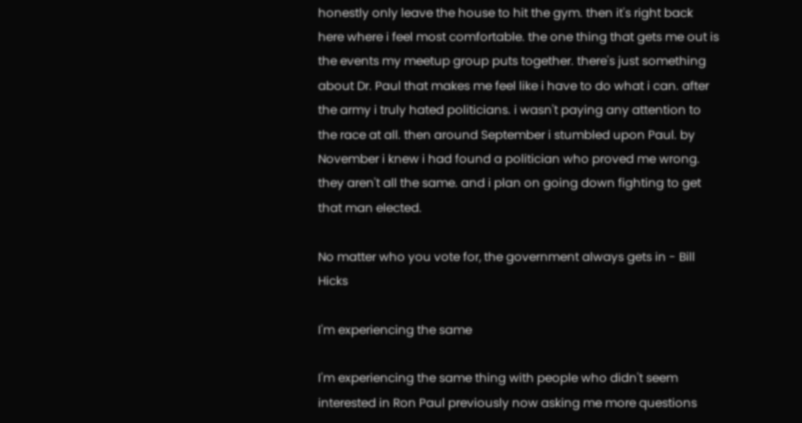honestly only leave the house to hit the gym. then it's right back here where i feel most comfortable. the one thing that gets me out is the events my meetup group puts together. there's just something about Dr. Paul that makes me feel like i have to do what i can. after the army i truly hated politicians. i wasn't paying any attention to the race at all. then around September i stumbled upon Paul. by November i knew i had found a politician who proved me wrong. they aren't all the same. and i plan on going down fighting to get that man elected.

No matter who you vote for, the government always gets in - Bill Hicks

I'm experiencing the same

I'm experiencing the same thing with people who didn't seem interested in Ron Paul previously now asking me more questions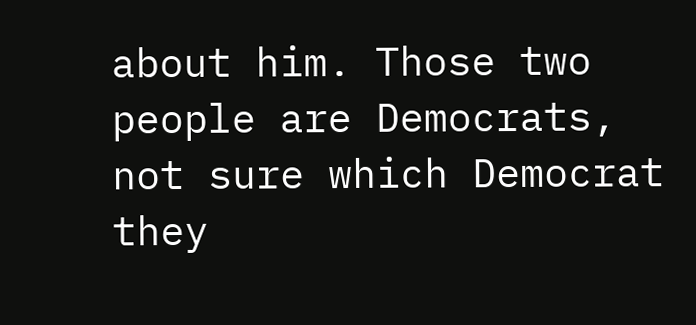about him. Those two people are Democrats, not sure which Democrat they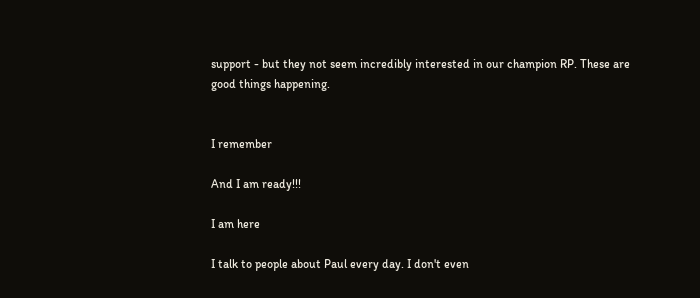support - but they not seem incredibly interested in our champion RP. These are good things happening.


I remember

And I am ready!!!

I am here

I talk to people about Paul every day. I don't even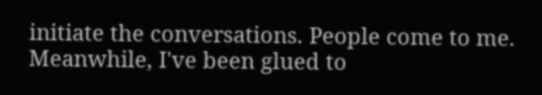initiate the conversations. People come to me. Meanwhile, I've been glued to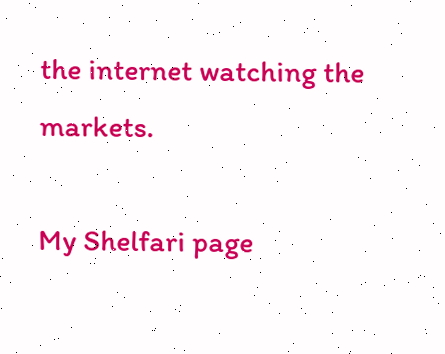the internet watching the markets.

My Shelfari page